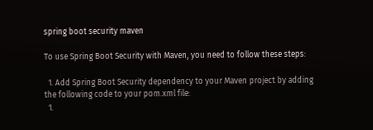spring boot security maven

To use Spring Boot Security with Maven, you need to follow these steps:

  1. Add Spring Boot Security dependency to your Maven project by adding the following code to your pom.xml file:
  1.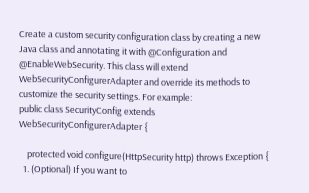Create a custom security configuration class by creating a new Java class and annotating it with @Configuration and @EnableWebSecurity. This class will extend WebSecurityConfigurerAdapter and override its methods to customize the security settings. For example:
public class SecurityConfig extends WebSecurityConfigurerAdapter {

    protected void configure(HttpSecurity http) throws Exception {
  1. (Optional) If you want to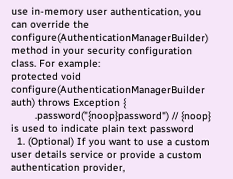use in-memory user authentication, you can override the configure(AuthenticationManagerBuilder) method in your security configuration class. For example:
protected void configure(AuthenticationManagerBuilder auth) throws Exception {
        .password("{noop}password") // {noop} is used to indicate plain text password
  1. (Optional) If you want to use a custom user details service or provide a custom authentication provider,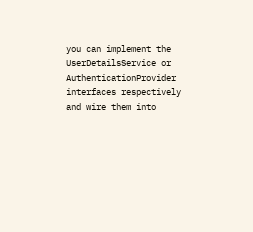you can implement the UserDetailsService or AuthenticationProvider interfaces respectively and wire them into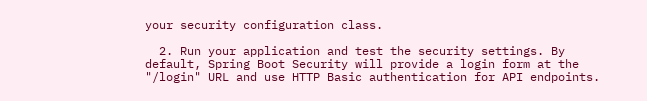your security configuration class.

  2. Run your application and test the security settings. By default, Spring Boot Security will provide a login form at the "/login" URL and use HTTP Basic authentication for API endpoints.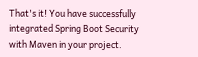That's it! You have successfully integrated Spring Boot Security with Maven in your project.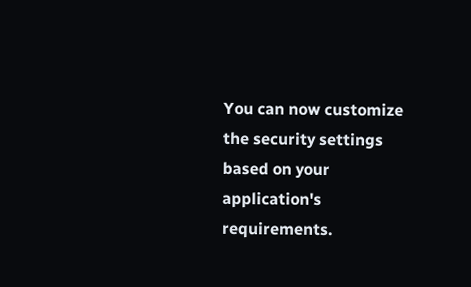You can now customize the security settings based on your application's requirements.